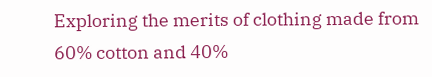Exploring the merits of clothing made from 60% cotton and 40%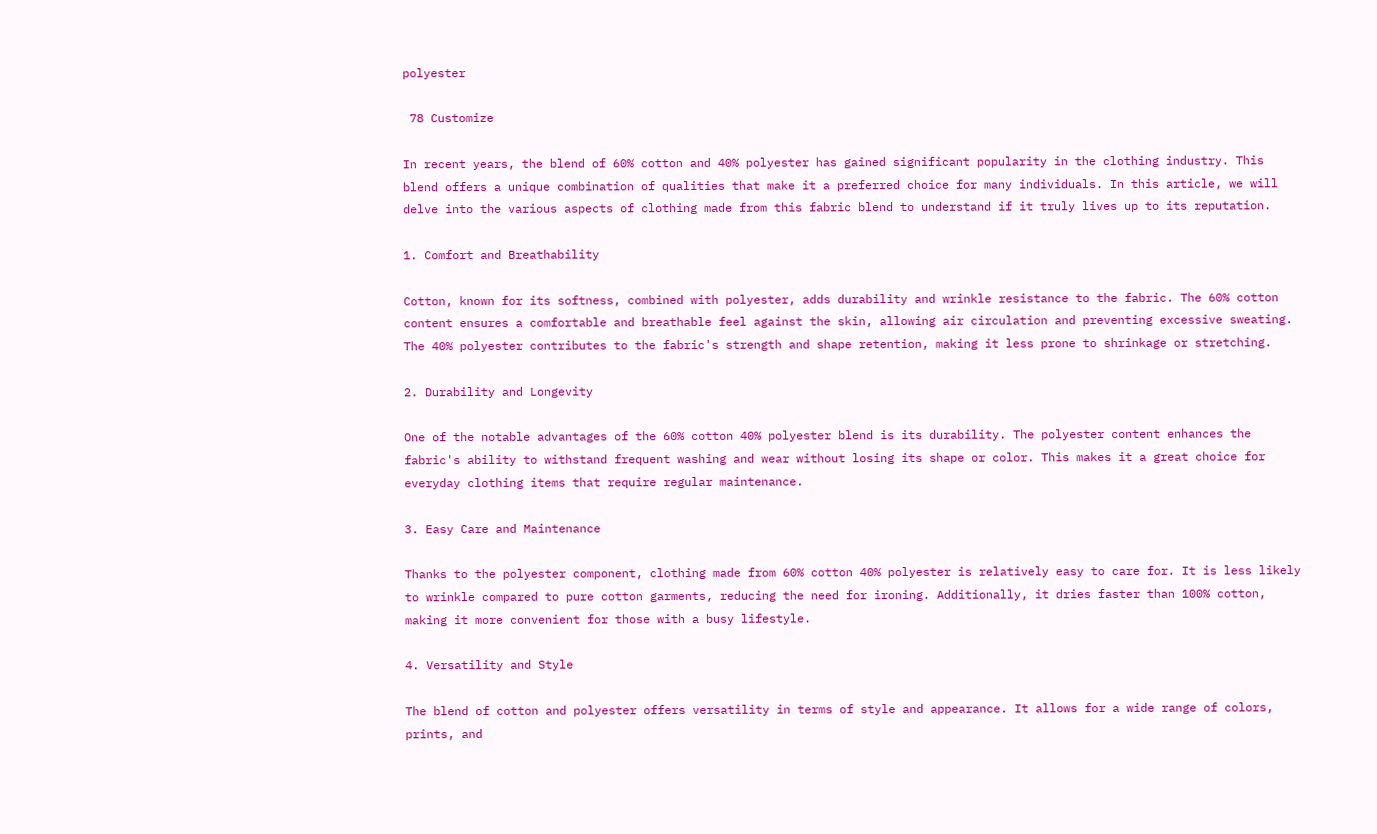polyester

 78 Customize

In recent years, the blend of 60% cotton and 40% polyester has gained significant popularity in the clothing industry. This blend offers a unique combination of qualities that make it a preferred choice for many individuals. In this article, we will delve into the various aspects of clothing made from this fabric blend to understand if it truly lives up to its reputation.

1. Comfort and Breathability

Cotton, known for its softness, combined with polyester, adds durability and wrinkle resistance to the fabric. The 60% cotton content ensures a comfortable and breathable feel against the skin, allowing air circulation and preventing excessive sweating. The 40% polyester contributes to the fabric's strength and shape retention, making it less prone to shrinkage or stretching.

2. Durability and Longevity

One of the notable advantages of the 60% cotton 40% polyester blend is its durability. The polyester content enhances the fabric's ability to withstand frequent washing and wear without losing its shape or color. This makes it a great choice for everyday clothing items that require regular maintenance.

3. Easy Care and Maintenance

Thanks to the polyester component, clothing made from 60% cotton 40% polyester is relatively easy to care for. It is less likely to wrinkle compared to pure cotton garments, reducing the need for ironing. Additionally, it dries faster than 100% cotton, making it more convenient for those with a busy lifestyle.

4. Versatility and Style

The blend of cotton and polyester offers versatility in terms of style and appearance. It allows for a wide range of colors, prints, and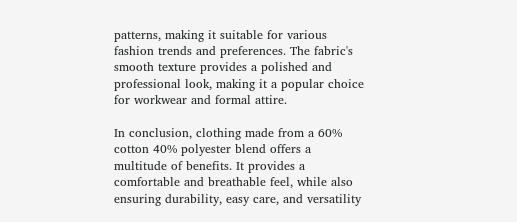patterns, making it suitable for various fashion trends and preferences. The fabric's smooth texture provides a polished and professional look, making it a popular choice for workwear and formal attire.

In conclusion, clothing made from a 60% cotton 40% polyester blend offers a multitude of benefits. It provides a comfortable and breathable feel, while also ensuring durability, easy care, and versatility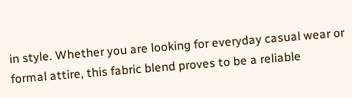in style. Whether you are looking for everyday casual wear or formal attire, this fabric blend proves to be a reliable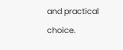and practical choice.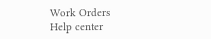Work Orders
Help center